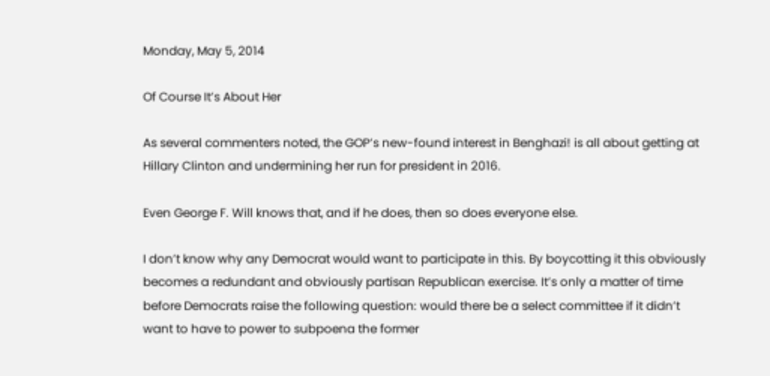Monday, May 5, 2014

Of Course It’s About Her

As several commenters noted, the GOP’s new-found interest in Benghazi! is all about getting at Hillary Clinton and undermining her run for president in 2016.

Even George F. Will knows that, and if he does, then so does everyone else.

I don’t know why any Democrat would want to participate in this. By boycotting it this obviously becomes a redundant and obviously partisan Republican exercise. It’s only a matter of time before Democrats raise the following question: would there be a select committee if it didn’t want to have to power to subpoena the former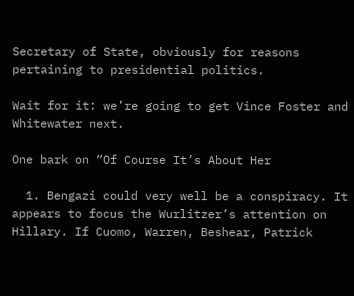Secretary of State, obviously for reasons pertaining to presidential politics.

Wait for it: we’re going to get Vince Foster and Whitewater next.

One bark on “Of Course It’s About Her

  1. Bengazi could very well be a conspiracy. It appears to focus the Wurlitzer’s attention on Hillary. If Cuomo, Warren, Beshear, Patrick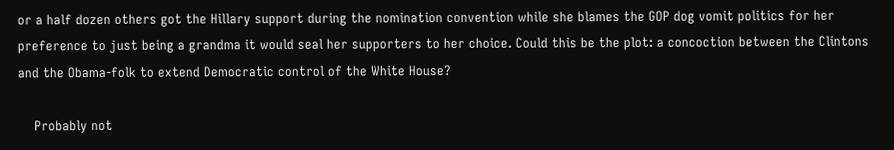or a half dozen others got the Hillary support during the nomination convention while she blames the GOP dog vomit politics for her preference to just being a grandma it would seal her supporters to her choice. Could this be the plot: a concoction between the Clintons and the Obama-folk to extend Democratic control of the White House?

    Probably not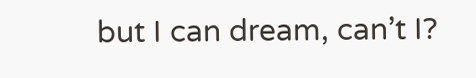but I can dream, can’t I?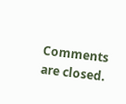Comments are closed.